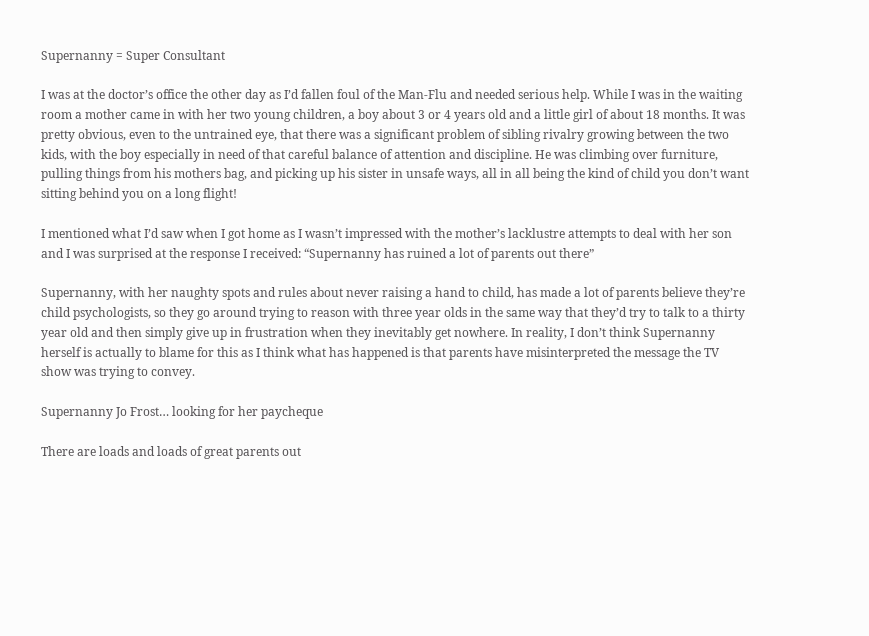Supernanny = Super Consultant

I was at the doctor’s office the other day as I’d fallen foul of the Man-Flu and needed serious help. While I was in the waiting room a mother came in with her two young children, a boy about 3 or 4 years old and a little girl of about 18 months. It was pretty obvious, even to the untrained eye, that there was a significant problem of sibling rivalry growing between the two kids, with the boy especially in need of that careful balance of attention and discipline. He was climbing over furniture, pulling things from his mothers bag, and picking up his sister in unsafe ways, all in all being the kind of child you don’t want sitting behind you on a long flight!

I mentioned what I’d saw when I got home as I wasn’t impressed with the mother’s lacklustre attempts to deal with her son and I was surprised at the response I received: “Supernanny has ruined a lot of parents out there”

Supernanny, with her naughty spots and rules about never raising a hand to child, has made a lot of parents believe they’re child psychologists, so they go around trying to reason with three year olds in the same way that they’d try to talk to a thirty year old and then simply give up in frustration when they inevitably get nowhere. In reality, I don’t think Supernanny herself is actually to blame for this as I think what has happened is that parents have misinterpreted the message the TV show was trying to convey.

Supernanny Jo Frost… looking for her paycheque

There are loads and loads of great parents out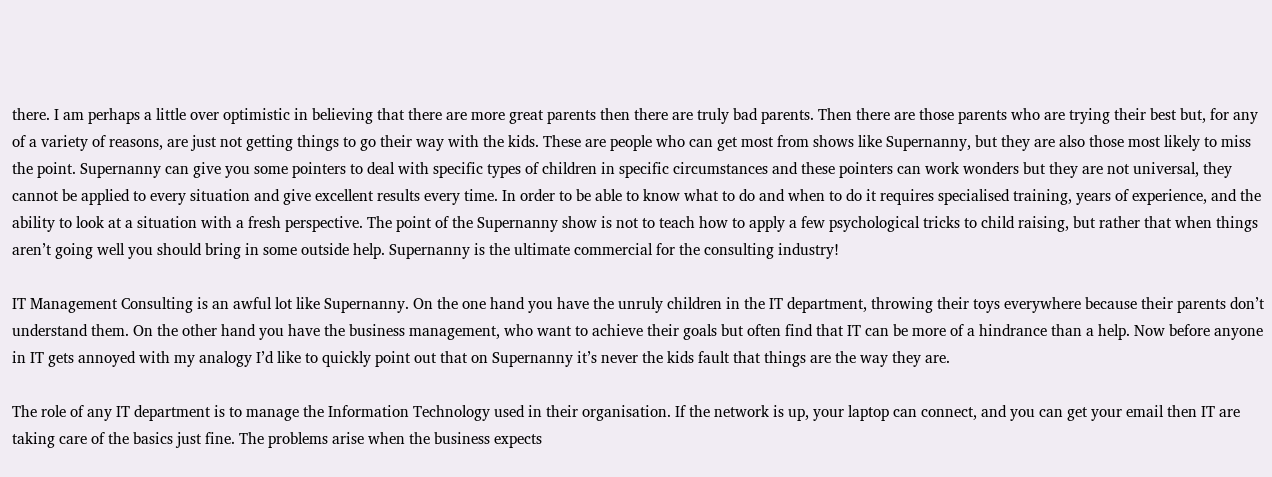there. I am perhaps a little over optimistic in believing that there are more great parents then there are truly bad parents. Then there are those parents who are trying their best but, for any of a variety of reasons, are just not getting things to go their way with the kids. These are people who can get most from shows like Supernanny, but they are also those most likely to miss the point. Supernanny can give you some pointers to deal with specific types of children in specific circumstances and these pointers can work wonders but they are not universal, they cannot be applied to every situation and give excellent results every time. In order to be able to know what to do and when to do it requires specialised training, years of experience, and the ability to look at a situation with a fresh perspective. The point of the Supernanny show is not to teach how to apply a few psychological tricks to child raising, but rather that when things aren’t going well you should bring in some outside help. Supernanny is the ultimate commercial for the consulting industry!

IT Management Consulting is an awful lot like Supernanny. On the one hand you have the unruly children in the IT department, throwing their toys everywhere because their parents don’t understand them. On the other hand you have the business management, who want to achieve their goals but often find that IT can be more of a hindrance than a help. Now before anyone in IT gets annoyed with my analogy I’d like to quickly point out that on Supernanny it’s never the kids fault that things are the way they are.

The role of any IT department is to manage the Information Technology used in their organisation. If the network is up, your laptop can connect, and you can get your email then IT are taking care of the basics just fine. The problems arise when the business expects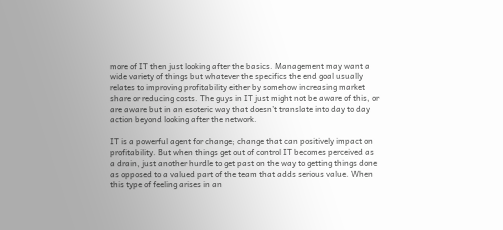more of IT then just looking after the basics. Management may want a wide variety of things but whatever the specifics the end goal usually relates to improving profitability either by somehow increasing market share or reducing costs. The guys in IT just might not be aware of this, or are aware but in an esoteric way that doesn’t translate into day to day action beyond looking after the network.

IT is a powerful agent for change; change that can positively impact on profitability. But when things get out of control IT becomes perceived as a drain, just another hurdle to get past on the way to getting things done as opposed to a valued part of the team that adds serious value. When this type of feeling arises in an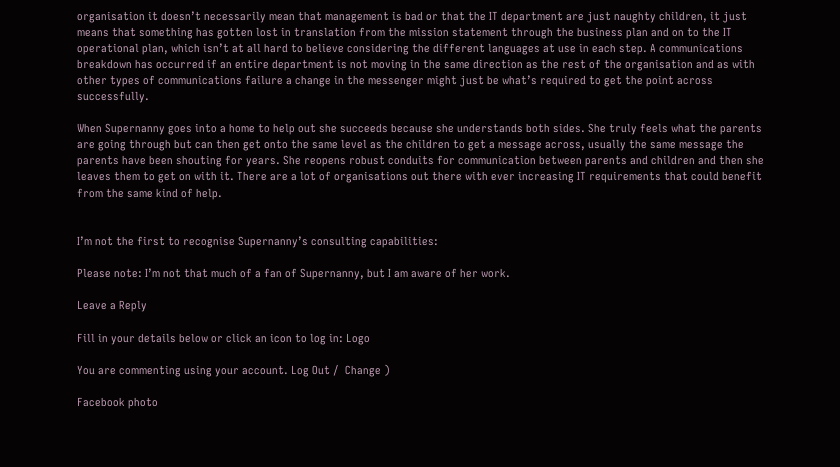organisation it doesn’t necessarily mean that management is bad or that the IT department are just naughty children, it just means that something has gotten lost in translation from the mission statement through the business plan and on to the IT operational plan, which isn’t at all hard to believe considering the different languages at use in each step. A communications breakdown has occurred if an entire department is not moving in the same direction as the rest of the organisation and as with other types of communications failure a change in the messenger might just be what’s required to get the point across successfully.

When Supernanny goes into a home to help out she succeeds because she understands both sides. She truly feels what the parents are going through but can then get onto the same level as the children to get a message across, usually the same message the parents have been shouting for years. She reopens robust conduits for communication between parents and children and then she leaves them to get on with it. There are a lot of organisations out there with ever increasing IT requirements that could benefit from the same kind of help.


I’m not the first to recognise Supernanny’s consulting capabilities:

Please note: I’m not that much of a fan of Supernanny, but I am aware of her work.

Leave a Reply

Fill in your details below or click an icon to log in: Logo

You are commenting using your account. Log Out /  Change )

Facebook photo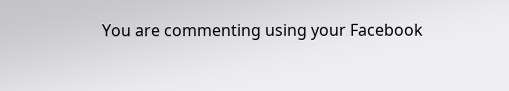You are commenting using your Facebook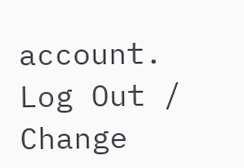account. Log Out /  Change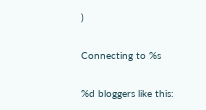)

Connecting to %s

%d bloggers like this: